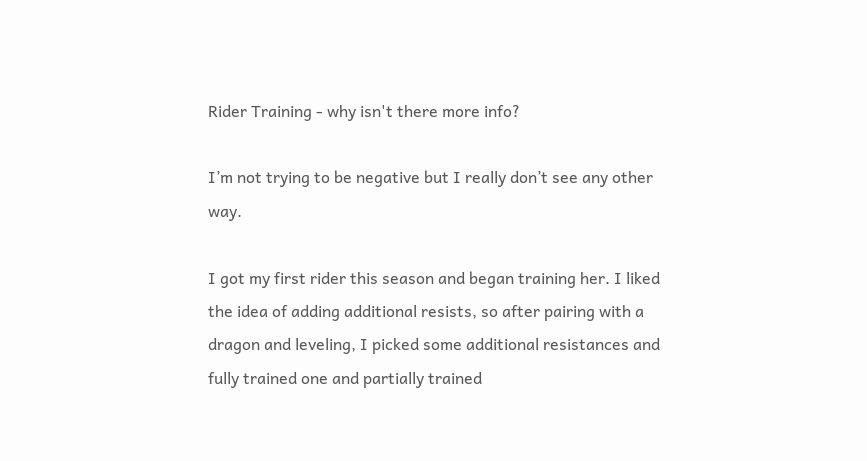Rider Training - why isn't there more info?

I’m not trying to be negative but I really don’t see any other way.

I got my first rider this season and began training her. I liked the idea of adding additional resists, so after pairing with a dragon and leveling, I picked some additional resistances and fully trained one and partially trained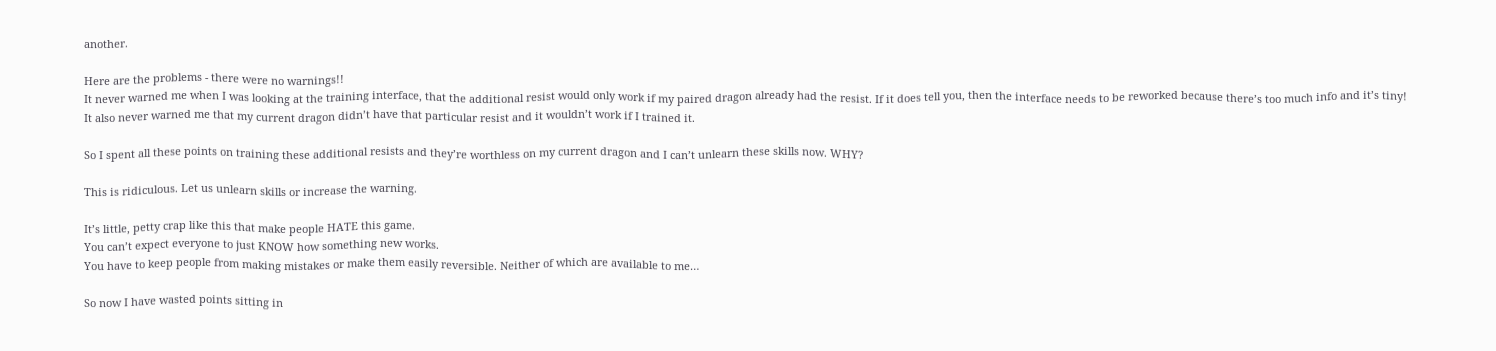another.

Here are the problems - there were no warnings!!
It never warned me when I was looking at the training interface, that the additional resist would only work if my paired dragon already had the resist. If it does tell you, then the interface needs to be reworked because there’s too much info and it’s tiny!
It also never warned me that my current dragon didn’t have that particular resist and it wouldn’t work if I trained it.

So I spent all these points on training these additional resists and they’re worthless on my current dragon and I can’t unlearn these skills now. WHY?

This is ridiculous. Let us unlearn skills or increase the warning.

It’s little, petty crap like this that make people HATE this game.
You can’t expect everyone to just KNOW how something new works.
You have to keep people from making mistakes or make them easily reversible. Neither of which are available to me…

So now I have wasted points sitting in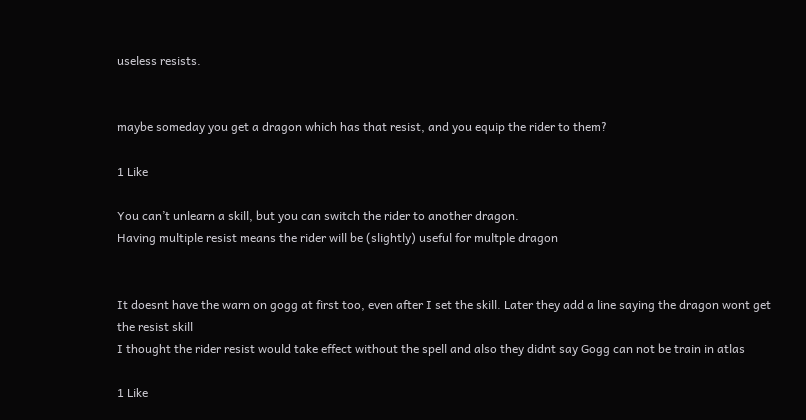useless resists.


maybe someday you get a dragon which has that resist, and you equip the rider to them?

1 Like

You can’t unlearn a skill, but you can switch the rider to another dragon.
Having multiple resist means the rider will be (slightly) useful for multple dragon


It doesnt have the warn on gogg at first too, even after I set the skill. Later they add a line saying the dragon wont get the resist skill
I thought the rider resist would take effect without the spell and also they didnt say Gogg can not be train in atlas

1 Like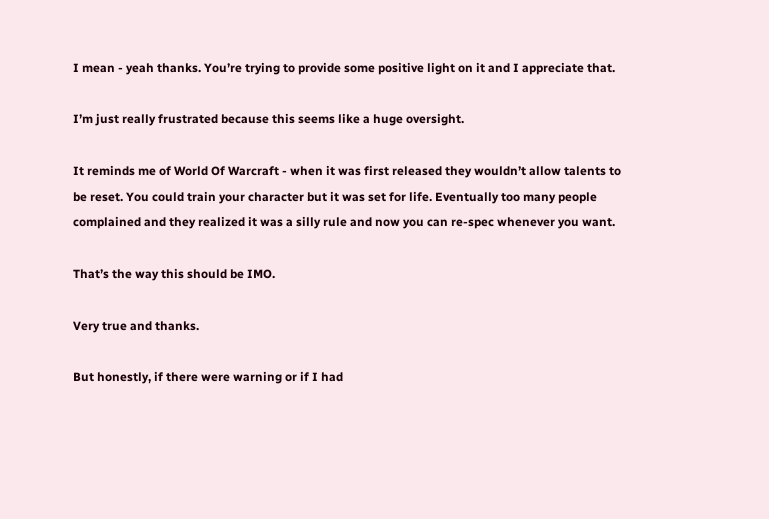I mean - yeah thanks. You’re trying to provide some positive light on it and I appreciate that.

I’m just really frustrated because this seems like a huge oversight.

It reminds me of World Of Warcraft - when it was first released they wouldn’t allow talents to be reset. You could train your character but it was set for life. Eventually too many people complained and they realized it was a silly rule and now you can re-spec whenever you want.

That’s the way this should be IMO.

Very true and thanks.

But honestly, if there were warning or if I had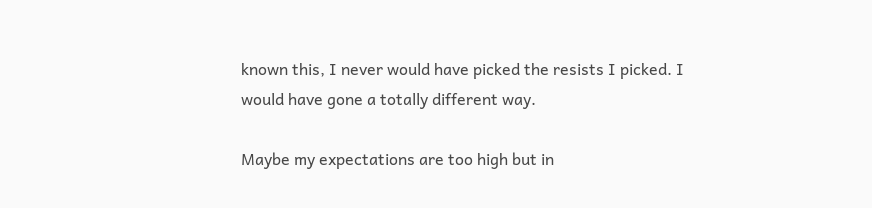known this, I never would have picked the resists I picked. I would have gone a totally different way.

Maybe my expectations are too high but in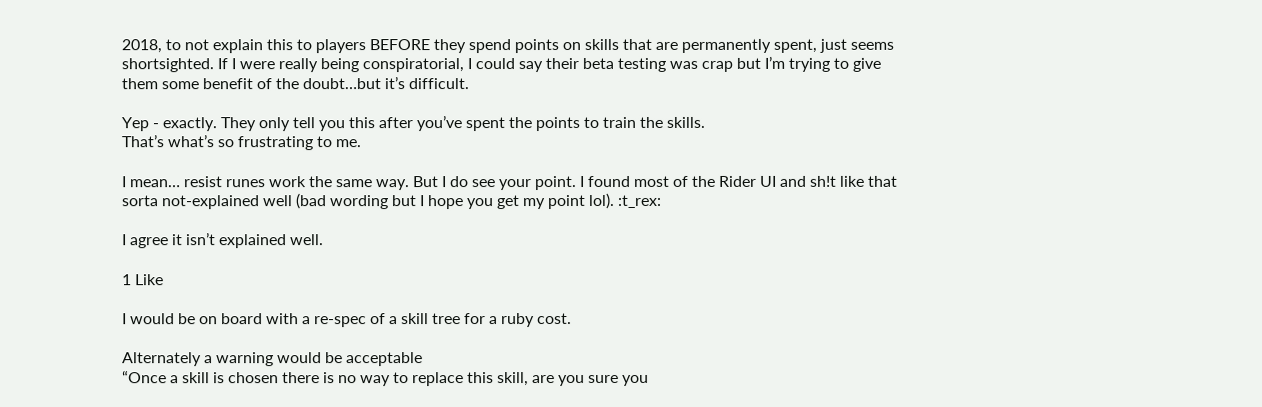2018, to not explain this to players BEFORE they spend points on skills that are permanently spent, just seems shortsighted. If I were really being conspiratorial, I could say their beta testing was crap but I’m trying to give them some benefit of the doubt…but it’s difficult.

Yep - exactly. They only tell you this after you’ve spent the points to train the skills.
That’s what’s so frustrating to me.

I mean… resist runes work the same way. But I do see your point. I found most of the Rider UI and sh!t like that sorta not-explained well (bad wording but I hope you get my point lol). :t_rex:

I agree it isn’t explained well.

1 Like

I would be on board with a re-spec of a skill tree for a ruby cost.

Alternately a warning would be acceptable
“Once a skill is chosen there is no way to replace this skill, are you sure you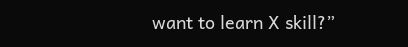want to learn X skill?”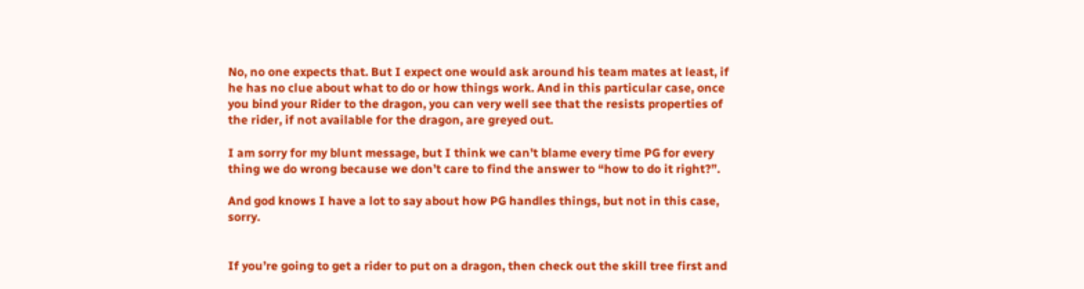No, no one expects that. But I expect one would ask around his team mates at least, if he has no clue about what to do or how things work. And in this particular case, once you bind your Rider to the dragon, you can very well see that the resists properties of the rider, if not available for the dragon, are greyed out.

I am sorry for my blunt message, but I think we can’t blame every time PG for every thing we do wrong because we don’t care to find the answer to “how to do it right?”.

And god knows I have a lot to say about how PG handles things, but not in this case, sorry.


If you’re going to get a rider to put on a dragon, then check out the skill tree first and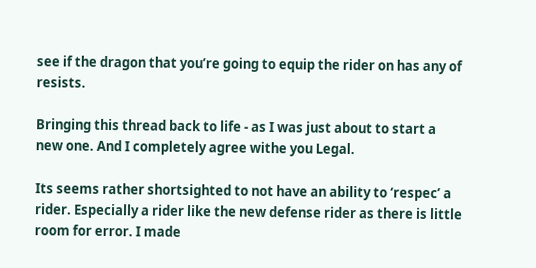see if the dragon that you’re going to equip the rider on has any of resists.

Bringing this thread back to life - as I was just about to start a new one. And I completely agree withe you Legal.

Its seems rather shortsighted to not have an ability to ‘respec’ a rider. Especially a rider like the new defense rider as there is little room for error. I made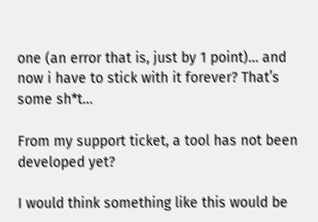one (an error that is, just by 1 point)… and now i have to stick with it forever? That’s some sh*t…

From my support ticket, a tool has not been developed yet?

I would think something like this would be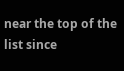near the top of the list since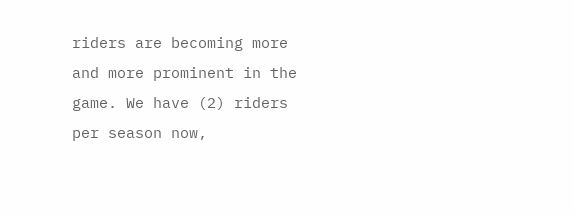riders are becoming more and more prominent in the game. We have (2) riders per season now,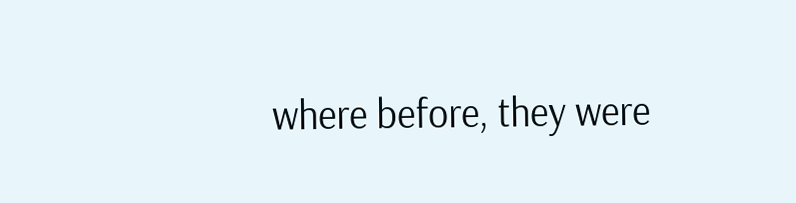where before, they were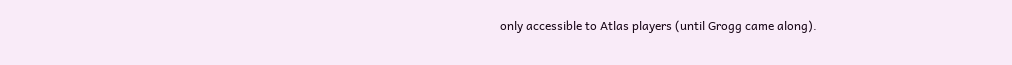only accessible to Atlas players (until Grogg came along).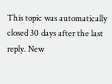This topic was automatically closed 30 days after the last reply. New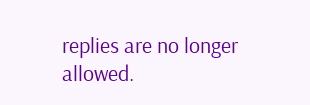replies are no longer allowed.